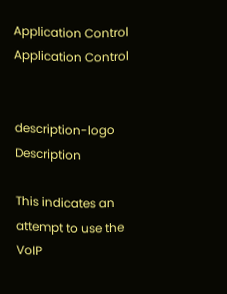Application Control Application Control


description-logo Description

This indicates an attempt to use the VoIP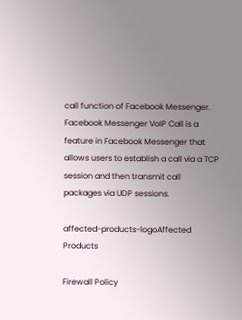call function of Facebook Messenger.
Facebook Messenger VoIP Call is a feature in Facebook Messenger that allows users to establish a call via a TCP session and then transmit call packages via UDP sessions.

affected-products-logoAffected Products

Firewall Policy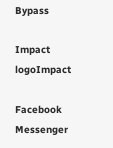Bypass

Impact logoImpact

Facebook Messenger